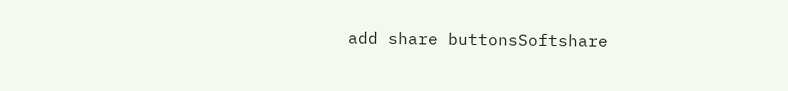add share buttonsSoftshare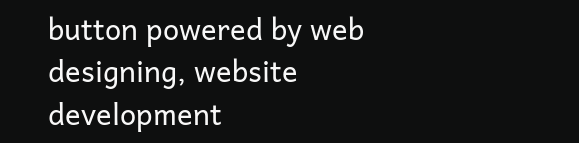button powered by web designing, website development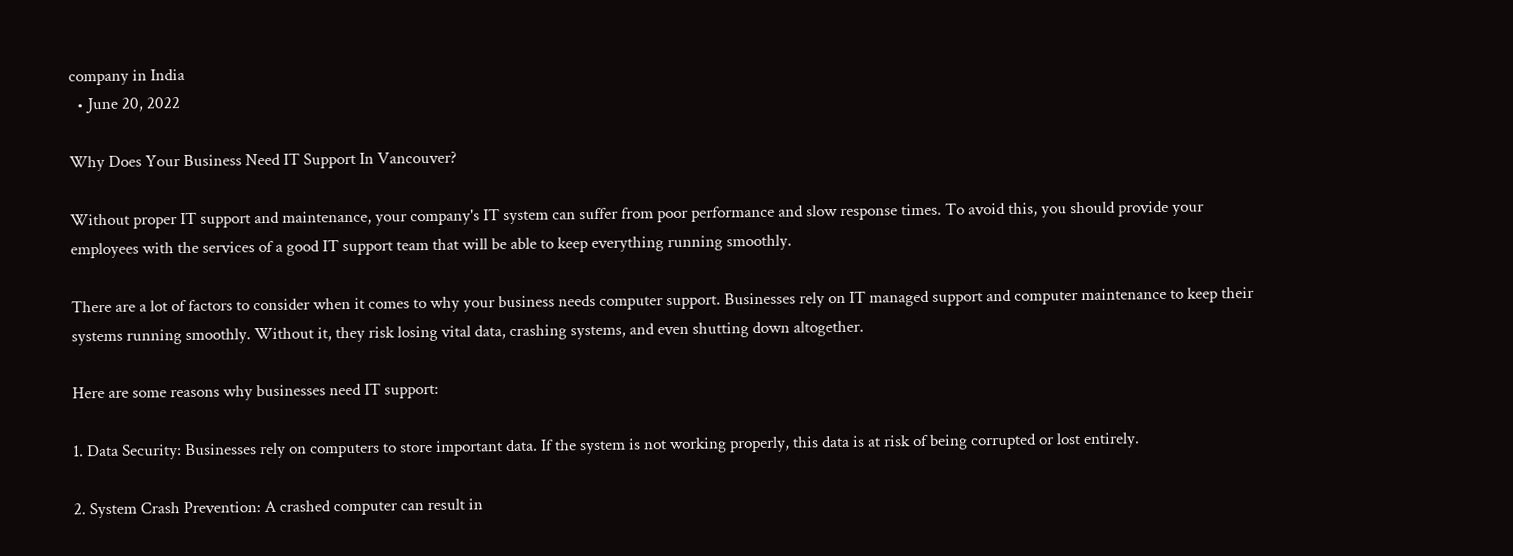company in India
  • June 20, 2022

Why Does Your Business Need IT Support In Vancouver?

Without proper IT support and maintenance, your company's IT system can suffer from poor performance and slow response times. To avoid this, you should provide your employees with the services of a good IT support team that will be able to keep everything running smoothly.

There are a lot of factors to consider when it comes to why your business needs computer support. Businesses rely on IT managed support and computer maintenance to keep their systems running smoothly. Without it, they risk losing vital data, crashing systems, and even shutting down altogether.

Here are some reasons why businesses need IT support:

1. Data Security: Businesses rely on computers to store important data. If the system is not working properly, this data is at risk of being corrupted or lost entirely.

2. System Crash Prevention: A crashed computer can result in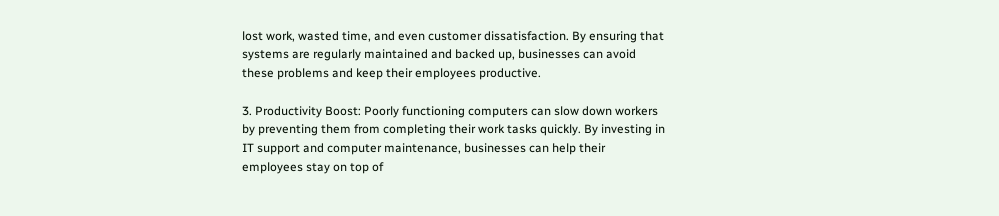lost work, wasted time, and even customer dissatisfaction. By ensuring that systems are regularly maintained and backed up, businesses can avoid these problems and keep their employees productive.

3. Productivity Boost: Poorly functioning computers can slow down workers by preventing them from completing their work tasks quickly. By investing in IT support and computer maintenance, businesses can help their employees stay on top of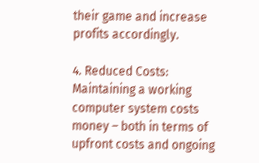their game and increase profits accordingly.

4. Reduced Costs: Maintaining a working computer system costs money – both in terms of upfront costs and ongoing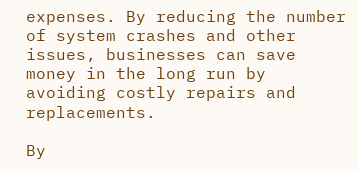expenses. By reducing the number of system crashes and other issues, businesses can save money in the long run by avoiding costly repairs and replacements.

By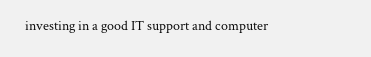investing in a good IT support and computer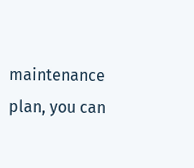maintenance plan, you can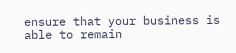ensure that your business is able to remain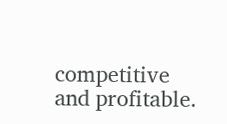competitive and profitable.